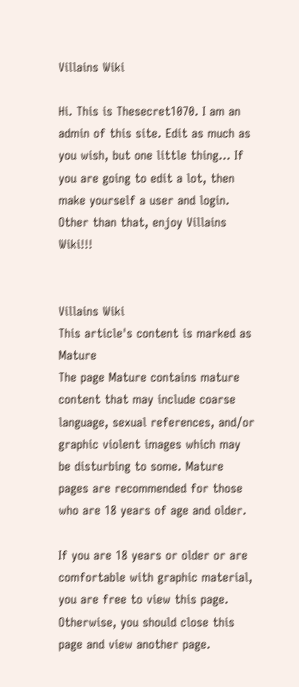Villains Wiki

Hi. This is Thesecret1070. I am an admin of this site. Edit as much as you wish, but one little thing... If you are going to edit a lot, then make yourself a user and login. Other than that, enjoy Villains Wiki!!!


Villains Wiki
This article's content is marked as Mature
The page Mature contains mature content that may include coarse language, sexual references, and/or graphic violent images which may be disturbing to some. Mature pages are recommended for those who are 18 years of age and older.

If you are 18 years or older or are comfortable with graphic material, you are free to view this page. Otherwise, you should close this page and view another page.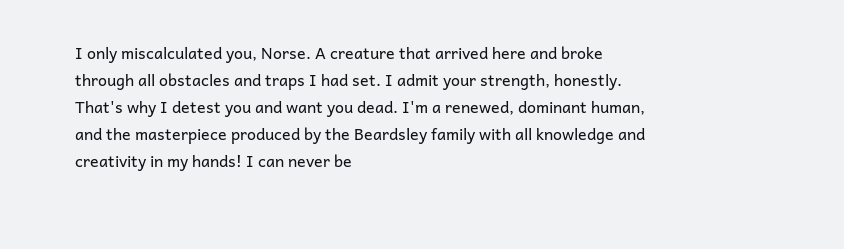I only miscalculated you, Norse. A creature that arrived here and broke through all obstacles and traps I had set. I admit your strength, honestly. That's why I detest you and want you dead. I'm a renewed, dominant human, and the masterpiece produced by the Beardsley family with all knowledge and creativity in my hands! I can never be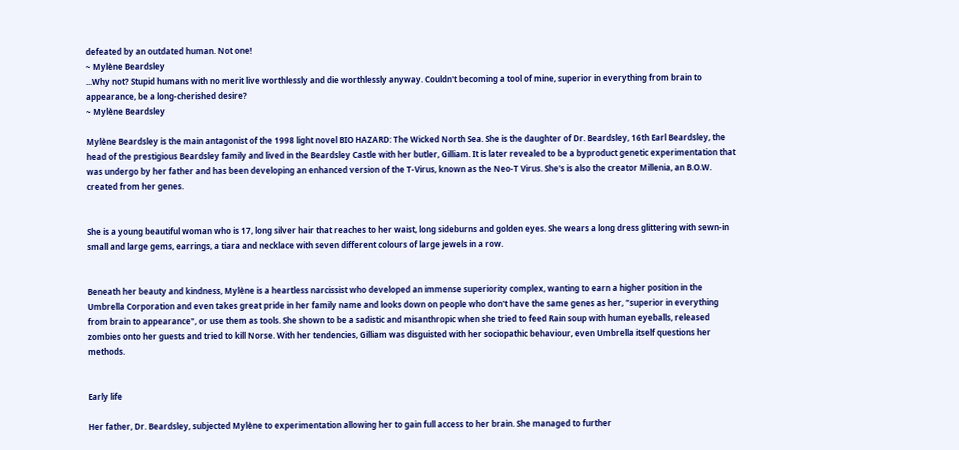defeated by an outdated human. Not one!
~ Mylène Beardsley
...Why not? Stupid humans with no merit live worthlessly and die worthlessly anyway. Couldn't becoming a tool of mine, superior in everything from brain to appearance, be a long-cherished desire?
~ Mylène Beardsley

Mylène Beardsley is the main antagonist of the 1998 light novel BIO HAZARD: The Wicked North Sea. She is the daughter of Dr. Beardsley, 16th Earl Beardsley, the head of the prestigious Beardsley family and lived in the Beardsley Castle with her butler, Gilliam. It is later revealed to be a byproduct genetic experimentation that was undergo by her father and has been developing an enhanced version of the T-Virus, known as the Neo-T Virus. She's is also the creator Millenia, an B.O.W. created from her genes.


She is a young beautiful woman who is 17, long silver hair that reaches to her waist, long sideburns and golden eyes. She wears a long dress glittering with sewn-in small and large gems, earrings, a tiara and necklace with seven different colours of large jewels in a row.


Beneath her beauty and kindness, Mylène is a heartless narcissist who developed an immense superiority complex, wanting to earn a higher position in the Umbrella Corporation and even takes great pride in her family name and looks down on people who don't have the same genes as her, "superior in everything from brain to appearance", or use them as tools. She shown to be a sadistic and misanthropic when she tried to feed Rain soup with human eyeballs, released zombies onto her guests and tried to kill Norse. With her tendencies, Gilliam was disguisted with her sociopathic behaviour, even Umbrella itself questions her methods.


Early life

Her father, Dr. Beardsley, subjected Mylène to experimentation allowing her to gain full access to her brain. She managed to further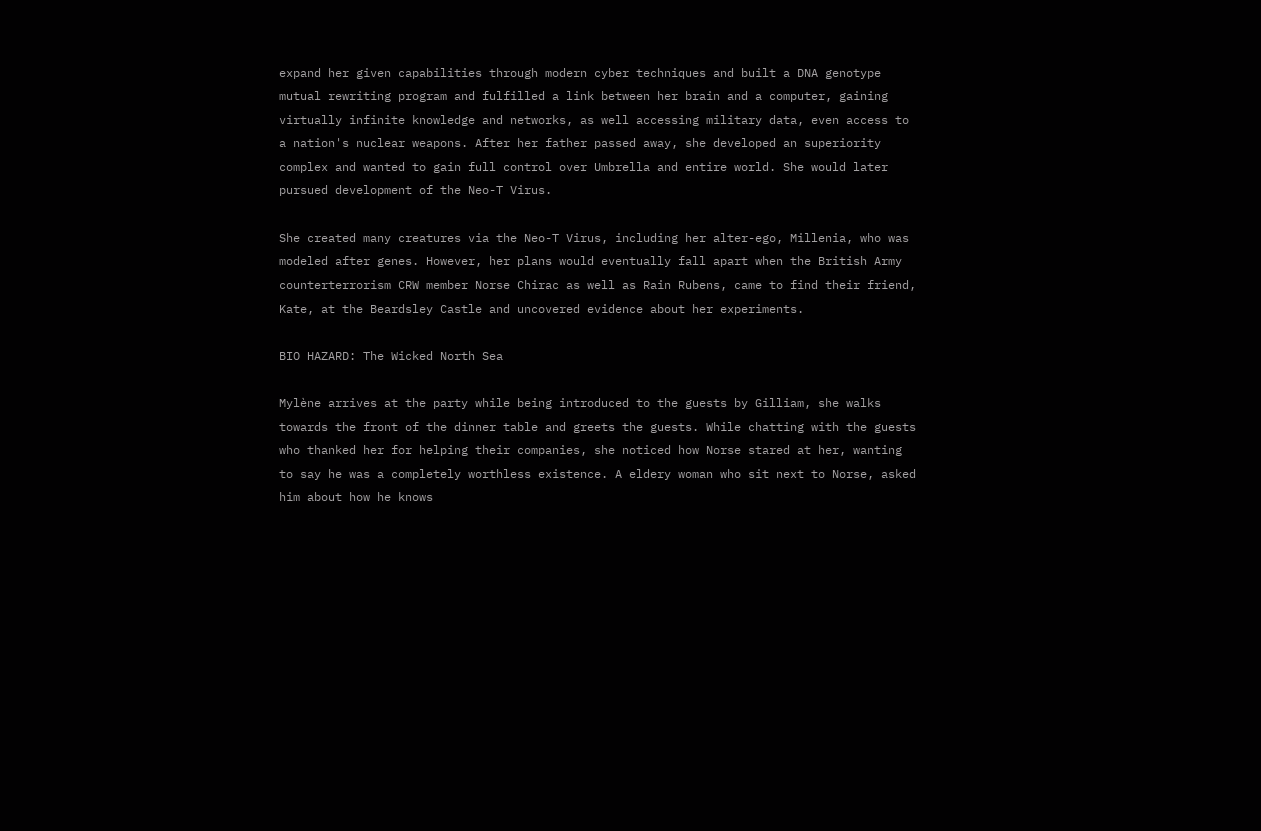expand her given capabilities through modern cyber techniques and built a DNA genotype mutual rewriting program and fulfilled a link between her brain and a computer, gaining virtually infinite knowledge and networks, as well accessing military data, even access to a nation's nuclear weapons. After her father passed away, she developed an superiority complex and wanted to gain full control over Umbrella and entire world. She would later pursued development of the Neo-T Virus.

She created many creatures via the Neo-T Virus, including her alter-ego, Millenia, who was modeled after genes. However, her plans would eventually fall apart when the British Army counterterrorism CRW member Norse Chirac as well as Rain Rubens, came to find their friend, Kate, at the Beardsley Castle and uncovered evidence about her experiments.

BIO HAZARD: The Wicked North Sea

Mylène arrives at the party while being introduced to the guests by Gilliam, she walks towards the front of the dinner table and greets the guests. While chatting with the guests who thanked her for helping their companies, she noticed how Norse stared at her, wanting to say he was a completely worthless existence. A eldery woman who sit next to Norse, asked him about how he knows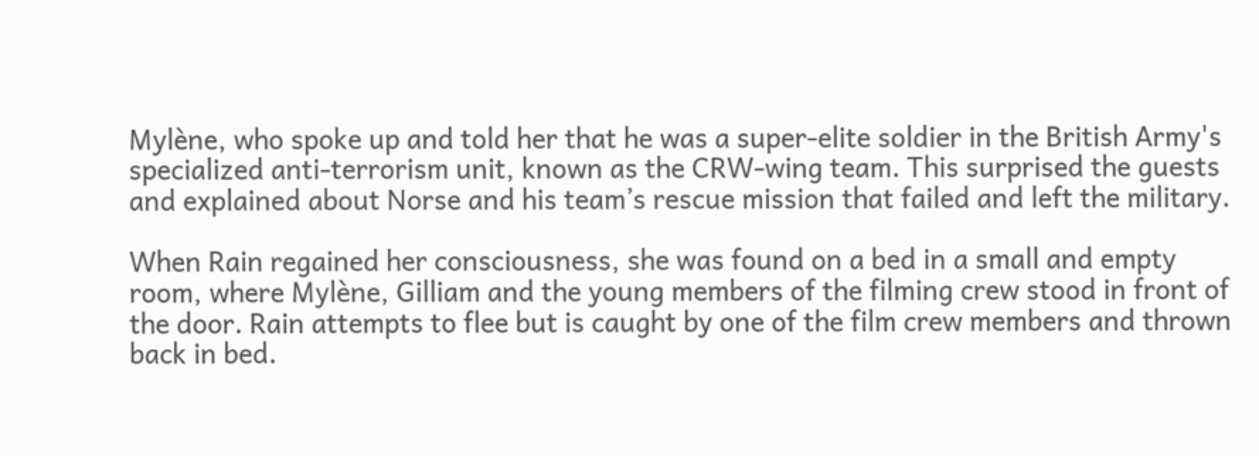Mylène, who spoke up and told her that he was a super-elite soldier in the British Army's specialized anti-terrorism unit, known as the CRW-wing team. This surprised the guests and explained about Norse and his team’s rescue mission that failed and left the military.

When Rain regained her consciousness, she was found on a bed in a small and empty room, where Mylène, Gilliam and the young members of the filming crew stood in front of the door. Rain attempts to flee but is caught by one of the film crew members and thrown back in bed.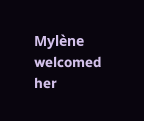Mylène welcomed her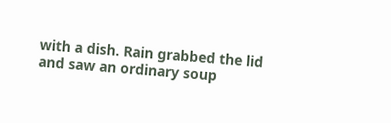with a dish. Rain grabbed the lid and saw an ordinary soup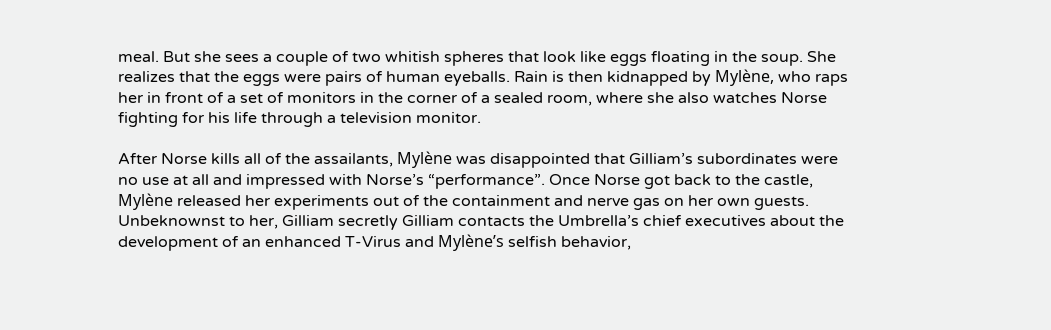meal. But she sees a couple of two whitish spheres that look like eggs floating in the soup. She realizes that the eggs were pairs of human eyeballs. Rain is then kidnapped by Mylène, who raps her in front of a set of monitors in the corner of a sealed room, where she also watches Norse fighting for his life through a television monitor.

After Norse kills all of the assailants, Mylène was disappointed that Gilliam’s subordinates were no use at all and impressed with Norse’s “performance”. Once Norse got back to the castle, Mylène released her experiments out of the containment and nerve gas on her own guests. Unbeknownst to her, Gilliam secretly Gilliam contacts the Umbrella’s chief executives about the development of an enhanced T-Virus and Mylène’s selfish behavior,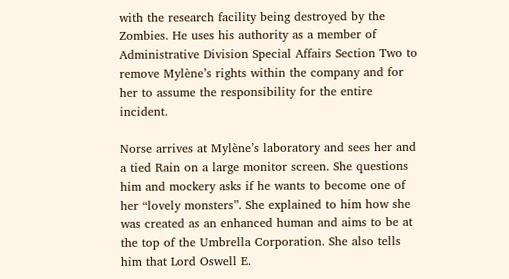with the research facility being destroyed by the Zombies. He uses his authority as a member of Administrative Division Special Affairs Section Two to remove Mylène’s rights within the company and for her to assume the responsibility for the entire incident.

Norse arrives at Mylène’s laboratory and sees her and a tied Rain on a large monitor screen. She questions him and mockery asks if he wants to become one of her “lovely monsters”. She explained to him how she was created as an enhanced human and aims to be at the top of the Umbrella Corporation. She also tells him that Lord Oswell E.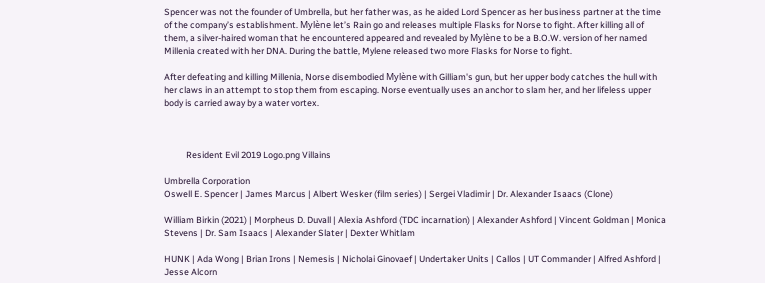Spencer was not the founder of Umbrella, but her father was, as he aided Lord Spencer as her business partner at the time of the company’s establishment. Mylène let’s Rain go and releases multiple Flasks for Norse to fight. After killing all of them, a silver-haired woman that he encountered appeared and revealed by Mylène to be a B.O.W. version of her named Millenia created with her DNA. During the battle, Mylene released two more Flasks for Norse to fight.

After defeating and killing Millenia, Norse disembodied Mylène with Gilliam's gun, but her upper body catches the hull with her claws in an attempt to stop them from escaping. Norse eventually uses an anchor to slam her, and her lifeless upper body is carried away by a water vortex.



           Resident Evil 2019 Logo.png Villains

Umbrella Corporation
Oswell E. Spencer | James Marcus | Albert Wesker (film series) | Sergei Vladimir | Dr. Alexander Isaacs (Clone)

William Birkin (2021) | Morpheus D. Duvall | Alexia Ashford (TDC incarnation) | Alexander Ashford | Vincent Goldman | Monica Stevens | Dr. Sam Isaacs | Alexander Slater | Dexter Whitlam

HUNK | Ada Wong | Brian Irons | Nemesis | Nicholai Ginovaef | Undertaker Units | Callos | UT Commander | Alfred Ashford | Jesse Alcorn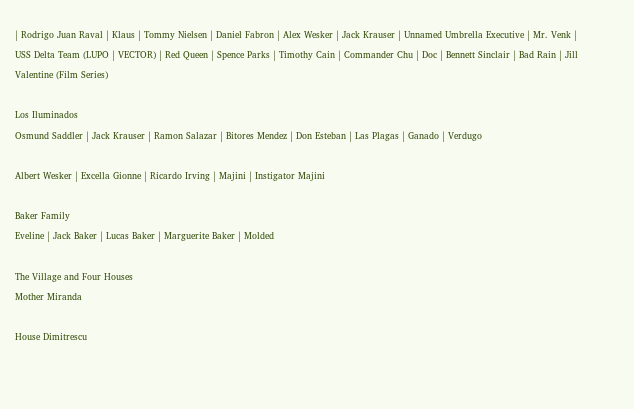| Rodrigo Juan Raval | Klaus | Tommy Nielsen | Daniel Fabron | Alex Wesker | Jack Krauser | Unnamed Umbrella Executive | Mr. Venk | USS Delta Team (LUPO | VECTOR) | Red Queen | Spence Parks | Timothy Cain | Commander Chu | Doc | Bennett Sinclair | Bad Rain | Jill Valentine (Film Series)

Los Iluminados
Osmund Saddler | Jack Krauser | Ramon Salazar | Bitores Mendez | Don Esteban | Las Plagas | Ganado | Verdugo

Albert Wesker | Excella Gionne | Ricardo Irving | Majini | Instigator Majini

Baker Family
Eveline | Jack Baker | Lucas Baker | Marguerite Baker | Molded

The Village and Four Houses
Mother Miranda

House Dimitrescu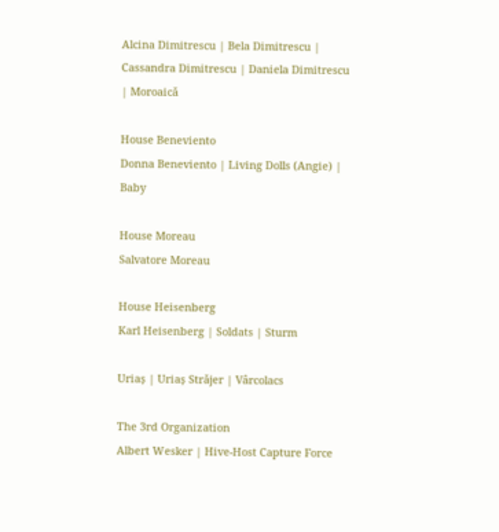Alcina Dimitrescu | Bela Dimitrescu | Cassandra Dimitrescu | Daniela Dimitrescu | Moroaicǎ

House Beneviento
Donna Beneviento | Living Dolls (Angie) | Baby

House Moreau
Salvatore Moreau

House Heisenberg
Karl Heisenberg | Soldats | Sturm

Uriaș | Uriaș Strǎjer | Vârcolacs

The 3rd Organization
Albert Wesker | Hive-Host Capture Force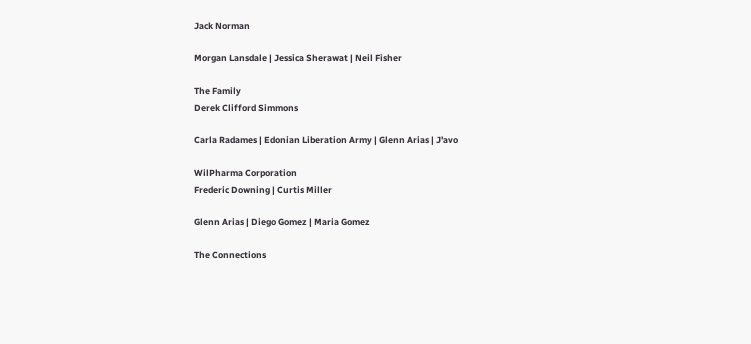Jack Norman

Morgan Lansdale | Jessica Sherawat | Neil Fisher

The Family
Derek Clifford Simmons

Carla Radames | Edonian Liberation Army | Glenn Arias | J'avo

WilPharma Corporation
Frederic Downing | Curtis Miller

Glenn Arias | Diego Gomez | Maria Gomez

The Connections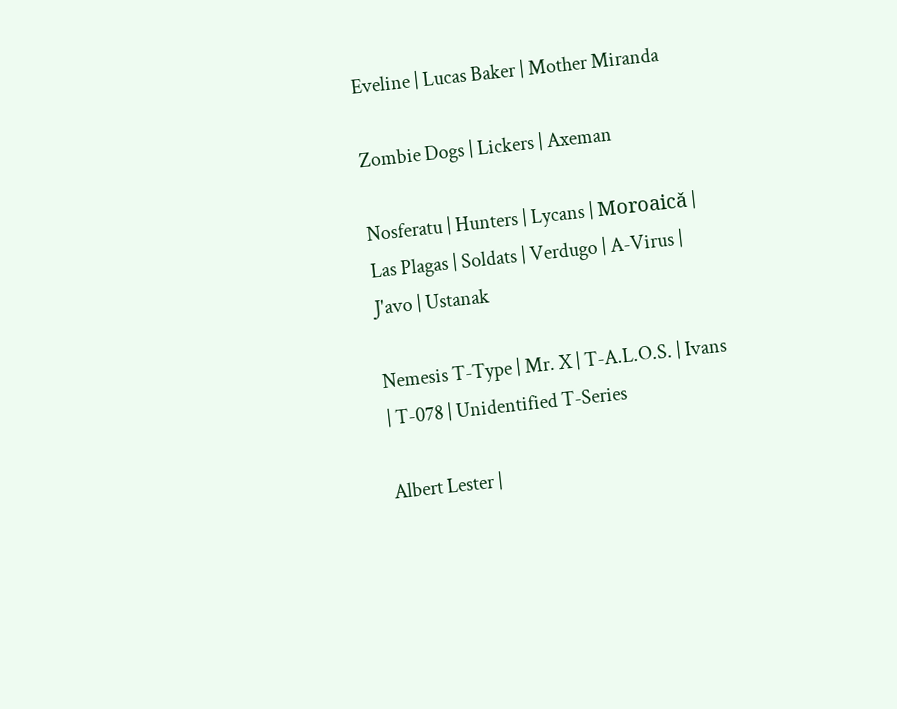Eveline | Lucas Baker | Mother Miranda

Zombie Dogs | Lickers | Axeman

Nosferatu | Hunters | Lycans | Moroaicǎ | Las Plagas | Soldats | Verdugo | A-Virus | J'avo | Ustanak

Nemesis T-Type | Mr. X | T-A.L.O.S. | Ivans | T-078 | Unidentified T-Series

Albert Lester |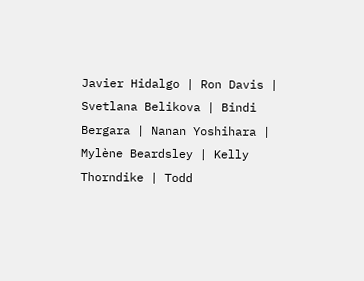Javier Hidalgo | Ron Davis | Svetlana Belikova | Bindi Bergara | Nanan Yoshihara | Mylène Beardsley | Kelly Thorndike | Todd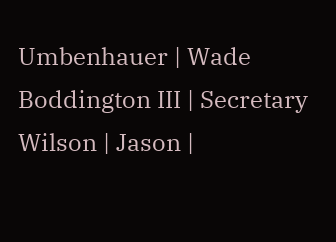Umbenhauer | Wade Boddington III | Secretary Wilson | Jason |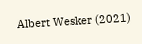Albert Wesker (2021)